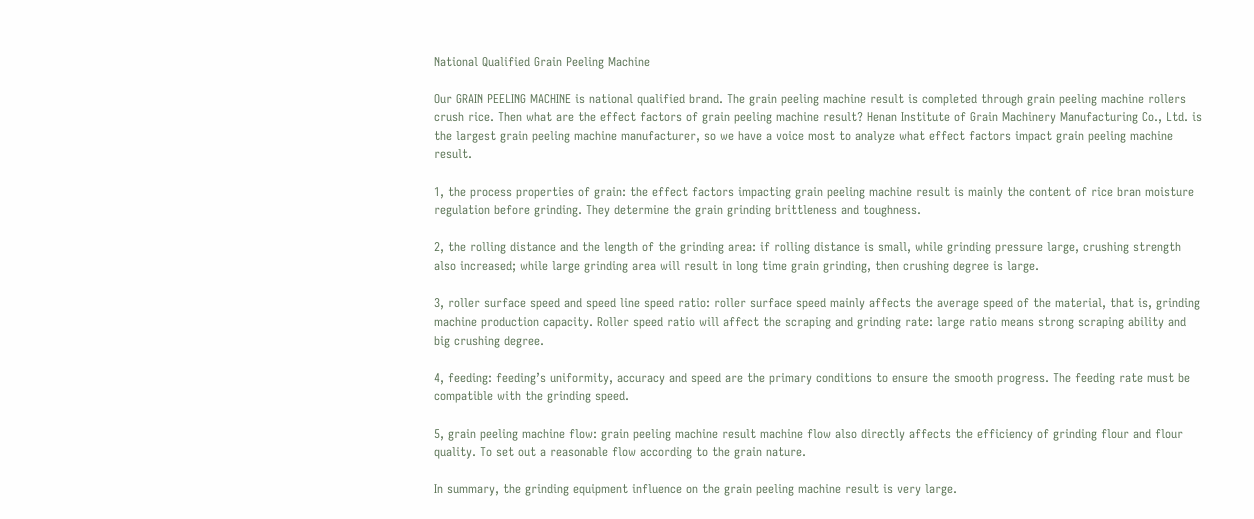National Qualified Grain Peeling Machine

Our GRAIN PEELING MACHINE is national qualified brand. The grain peeling machine result is completed through grain peeling machine rollers crush rice. Then what are the effect factors of grain peeling machine result? Henan Institute of Grain Machinery Manufacturing Co., Ltd. is the largest grain peeling machine manufacturer, so we have a voice most to analyze what effect factors impact grain peeling machine result.

1, the process properties of grain: the effect factors impacting grain peeling machine result is mainly the content of rice bran moisture regulation before grinding. They determine the grain grinding brittleness and toughness.

2, the rolling distance and the length of the grinding area: if rolling distance is small, while grinding pressure large, crushing strength also increased; while large grinding area will result in long time grain grinding, then crushing degree is large.

3, roller surface speed and speed line speed ratio: roller surface speed mainly affects the average speed of the material, that is, grinding machine production capacity. Roller speed ratio will affect the scraping and grinding rate: large ratio means strong scraping ability and big crushing degree.

4, feeding: feeding’s uniformity, accuracy and speed are the primary conditions to ensure the smooth progress. The feeding rate must be compatible with the grinding speed.

5, grain peeling machine flow: grain peeling machine result machine flow also directly affects the efficiency of grinding flour and flour quality. To set out a reasonable flow according to the grain nature.

In summary, the grinding equipment influence on the grain peeling machine result is very large.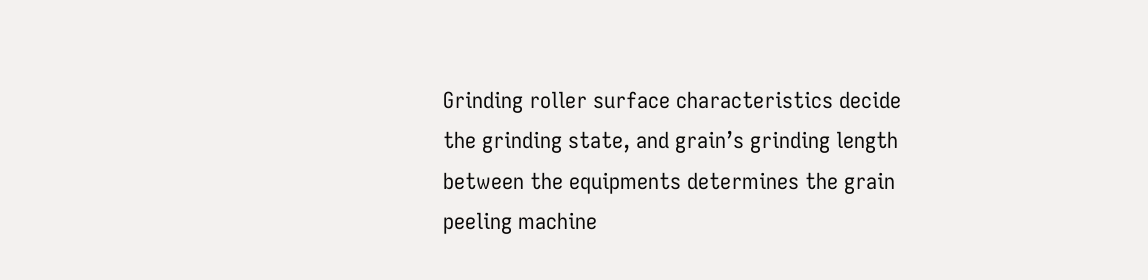Grinding roller surface characteristics decide the grinding state, and grain’s grinding length between the equipments determines the grain peeling machine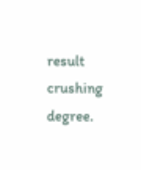result crushing degree.